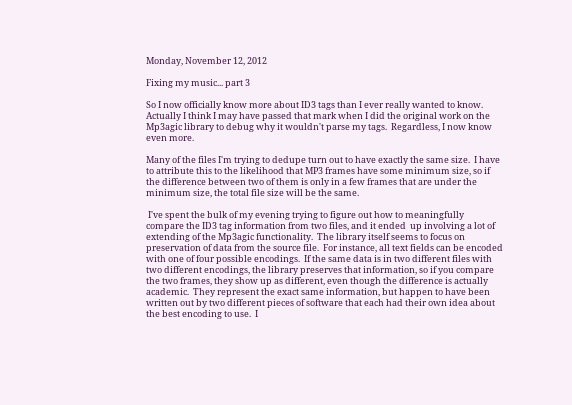Monday, November 12, 2012

Fixing my music... part 3

So I now officially know more about ID3 tags than I ever really wanted to know.  Actually I think I may have passed that mark when I did the original work on the Mp3agic library to debug why it wouldn't parse my tags.  Regardless, I now know even more.

Many of the files I'm trying to dedupe turn out to have exactly the same size.  I have to attribute this to the likelihood that MP3 frames have some minimum size, so if the difference between two of them is only in a few frames that are under the minimum size, the total file size will be the same.

 I've spent the bulk of my evening trying to figure out how to meaningfully compare the ID3 tag information from two files, and it ended  up involving a lot of extending of the Mp3agic functionality.  The library itself seems to focus on preservation of data from the source file.  For instance, all text fields can be encoded with one of four possible encodings.  If the same data is in two different files with two different encodings, the library preserves that information, so if you compare the two frames, they show up as different, even though the difference is actually academic.  They represent the exact same information, but happen to have been written out by two different pieces of software that each had their own idea about the best encoding to use.  I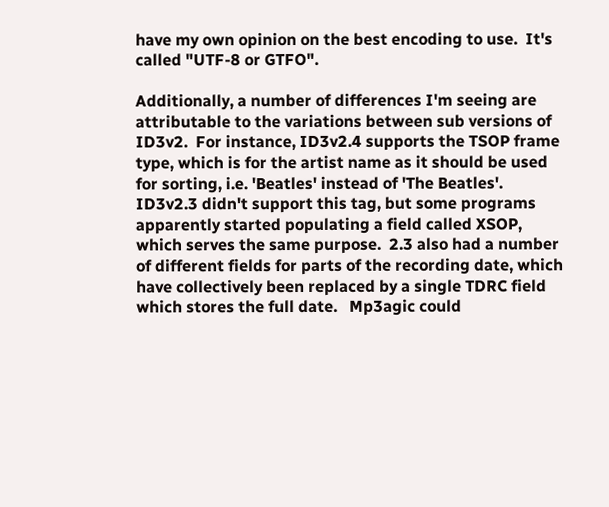have my own opinion on the best encoding to use.  It's called "UTF-8 or GTFO".

Additionally, a number of differences I'm seeing are attributable to the variations between sub versions of ID3v2.  For instance, ID3v2.4 supports the TSOP frame type, which is for the artist name as it should be used for sorting, i.e. 'Beatles' instead of 'The Beatles'.  ID3v2.3 didn't support this tag, but some programs apparently started populating a field called XSOP, which serves the same purpose.  2.3 also had a number of different fields for parts of the recording date, which have collectively been replaced by a single TDRC field which stores the full date.   Mp3agic could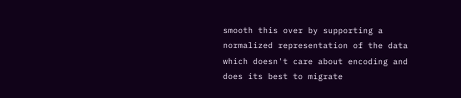smooth this over by supporting a normalized representation of the data which doesn't care about encoding and does its best to migrate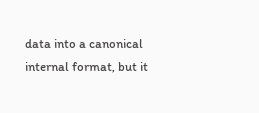data into a canonical internal format, but it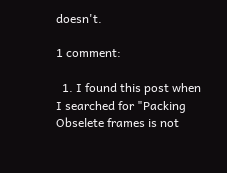doesn't.

1 comment:

  1. I found this post when I searched for "Packing Obselete frames is not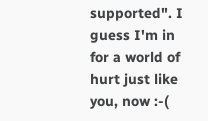supported". I guess I'm in for a world of hurt just like you, now :-(